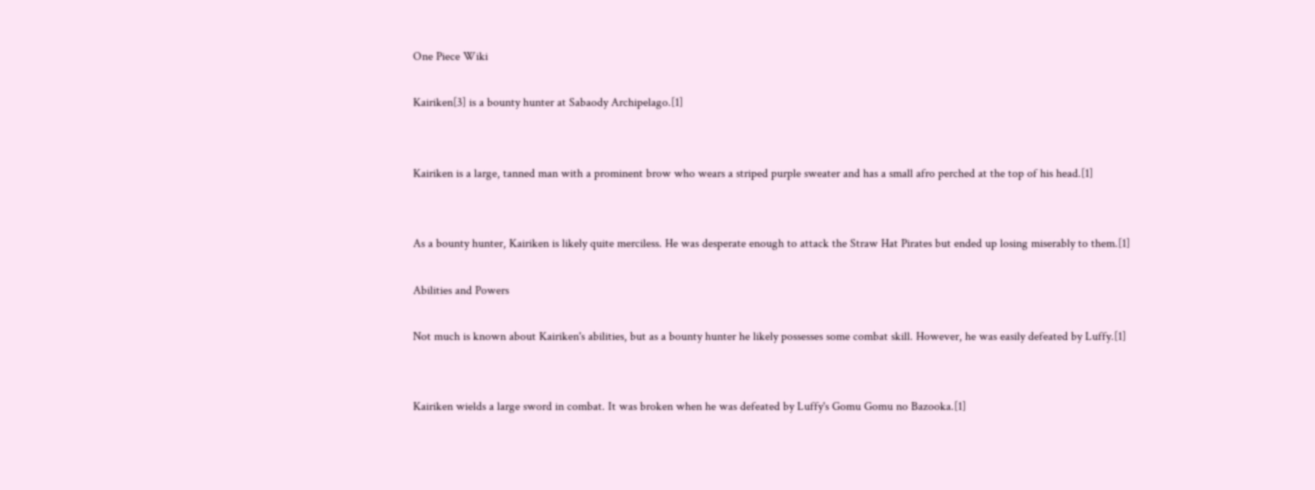One Piece Wiki

Kairiken[3] is a bounty hunter at Sabaody Archipelago.[1]


Kairiken is a large, tanned man with a prominent brow who wears a striped purple sweater and has a small afro perched at the top of his head.[1]


As a bounty hunter, Kairiken is likely quite merciless. He was desperate enough to attack the Straw Hat Pirates but ended up losing miserably to them.[1]

Abilities and Powers

Not much is known about Kairiken's abilities, but as a bounty hunter he likely possesses some combat skill. However, he was easily defeated by Luffy.[1]


Kairiken wields a large sword in combat. It was broken when he was defeated by Luffy's Gomu Gomu no Bazooka.[1]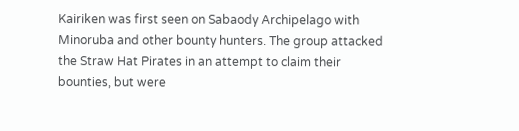Kairiken was first seen on Sabaody Archipelago with Minoruba and other bounty hunters. The group attacked the Straw Hat Pirates in an attempt to claim their bounties, but were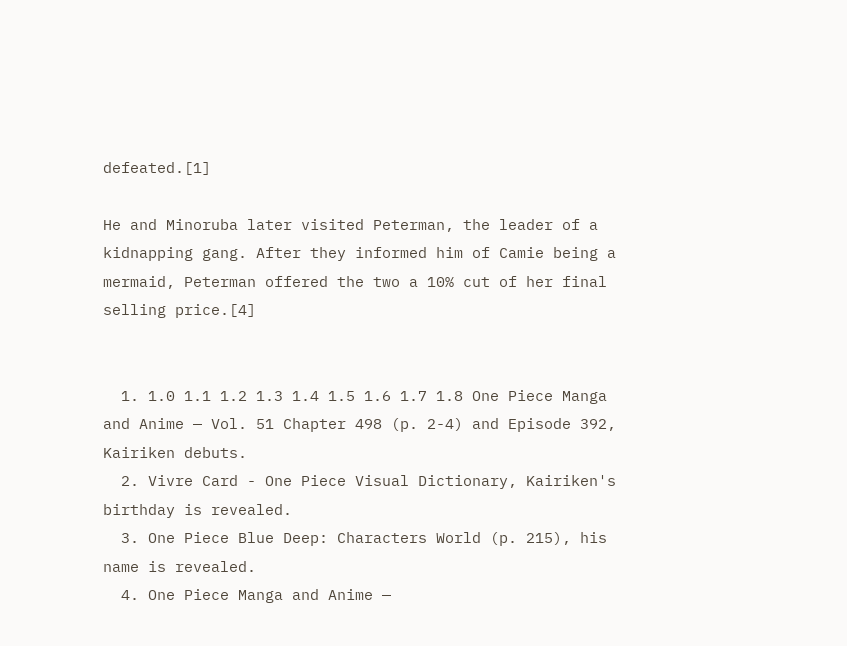defeated.[1]

He and Minoruba later visited Peterman, the leader of a kidnapping gang. After they informed him of Camie being a mermaid, Peterman offered the two a 10% cut of her final selling price.[4]


  1. 1.0 1.1 1.2 1.3 1.4 1.5 1.6 1.7 1.8 One Piece Manga and Anime — Vol. 51 Chapter 498 (p. 2-4) and Episode 392, Kairiken debuts.
  2. Vivre Card - One Piece Visual Dictionary, Kairiken's birthday is revealed.
  3. One Piece Blue Deep: Characters World (p. 215), his name is revealed.
  4. One Piece Manga and Anime —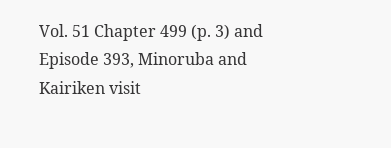Vol. 51 Chapter 499 (p. 3) and Episode 393, Minoruba and Kairiken visit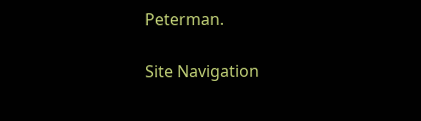Peterman.

Site Navigation